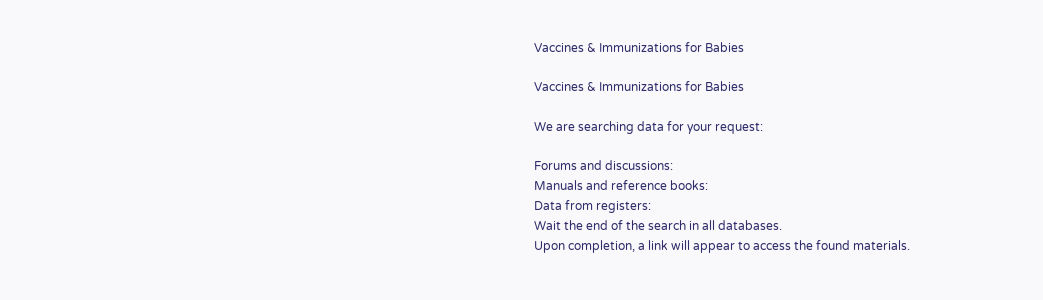Vaccines & Immunizations for Babies

Vaccines & Immunizations for Babies

We are searching data for your request:

Forums and discussions:
Manuals and reference books:
Data from registers:
Wait the end of the search in all databases.
Upon completion, a link will appear to access the found materials.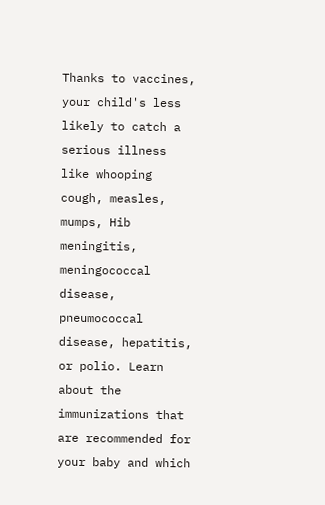Thanks to vaccines, your child's less likely to catch a serious illness like whooping cough, measles, mumps, Hib meningitis, meningococcal disease, pneumococcal disease, hepatitis, or polio. Learn about the immunizations that are recommended for your baby and which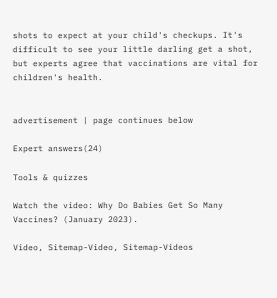shots to expect at your child's checkups. It's difficult to see your little darling get a shot, but experts agree that vaccinations are vital for children's health.


advertisement | page continues below

Expert answers(24)

Tools & quizzes

Watch the video: Why Do Babies Get So Many Vaccines? (January 2023).

Video, Sitemap-Video, Sitemap-Videos